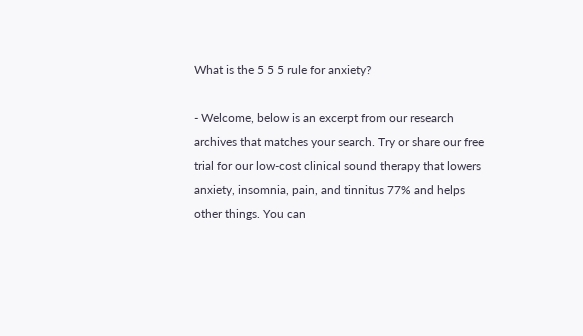What is the 5 5 5 rule for anxiety?

- Welcome, below is an excerpt from our research archives that matches your search. Try or share our free trial for our low-cost clinical sound therapy that lowers anxiety, insomnia, pain, and tinnitus 77% and helps other things. You can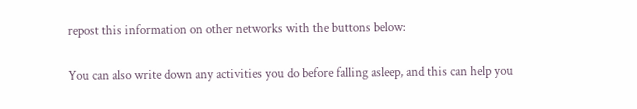repost this information on other networks with the buttons below:

You can also write down any activities you do before falling asleep, and this can help you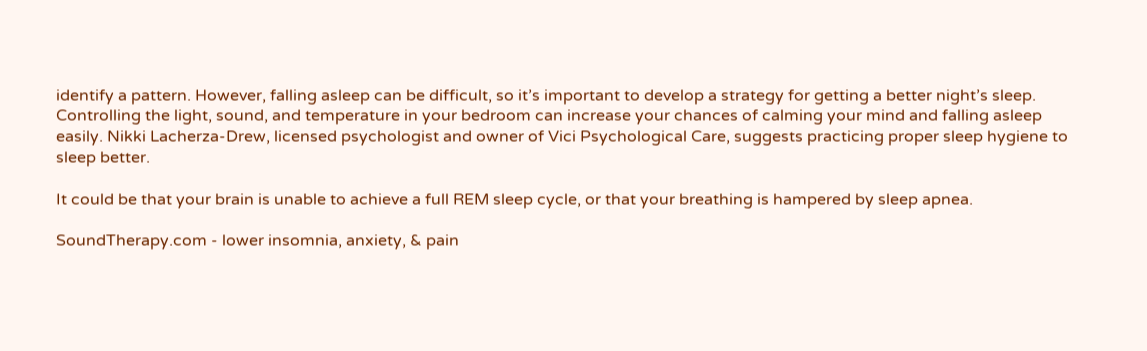identify a pattern. However, falling asleep can be difficult, so it’s important to develop a strategy for getting a better night’s sleep. Controlling the light, sound, and temperature in your bedroom can increase your chances of calming your mind and falling asleep easily. Nikki Lacherza-Drew, licensed psychologist and owner of Vici Psychological Care, suggests practicing proper sleep hygiene to sleep better.

It could be that your brain is unable to achieve a full REM sleep cycle, or that your breathing is hampered by sleep apnea.

SoundTherapy.com - lower insomnia, anxiety, & pain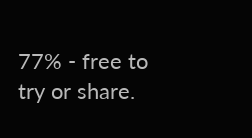77% - free to try or share.